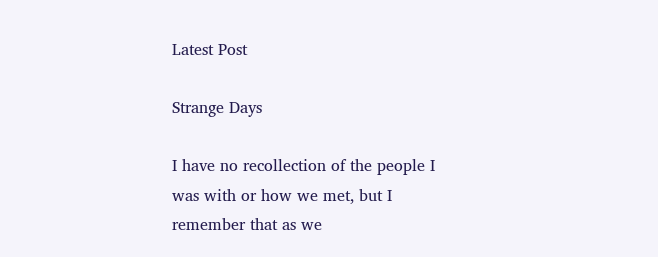Latest Post

Strange Days

I have no recollection of the people I was with or how we met, but I remember that as we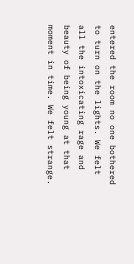entered the room no one bothered to turn on the lights. We felt all the intoxicating rage and beauty of being young at that moment in time. We felt strange.